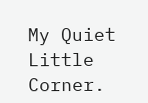My Quiet Little Corner.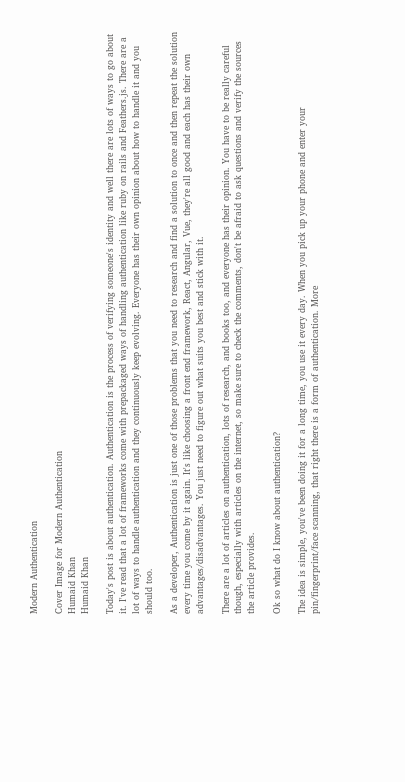Modern Authentication

Cover Image for Modern Authentication
Humaid Khan
Humaid Khan

Today's post is about authentication. Authentication is the process of verifying someone's identity and well there are lots of ways to go about it. I've read that a lot of frameworks come with prepackaged ways of handling authentication like ruby on rails and Feathers.js. There are a lot of ways to handle authentication and they continuously keep evolving. Everyone has their own opinion about how to handle it and you should too.

As a developer, Authentication is just one of those problems that you need to research and find a solution to once and then repeat the solution every time you come by it again. It's like choosing a front end framework, React, Angular, Vue, they're all good and each has their own advantages/disadvantages. You just need to figure out what suits you best and stick with it.

There are a lot of articles on authentication, lots of research, and books too, and everyone has their opinion. You have to be really careful though, especially with articles on the internet, so make sure to check the comments, don't be afraid to ask questions and verify the sources the article provides.

Ok so what do I know about authentication?

The idea is simple, you've been doing it for a long time, you use it every day. When you pick up your phone and enter your pin/fingerprint/face scanning, that right there is a form of authentication. More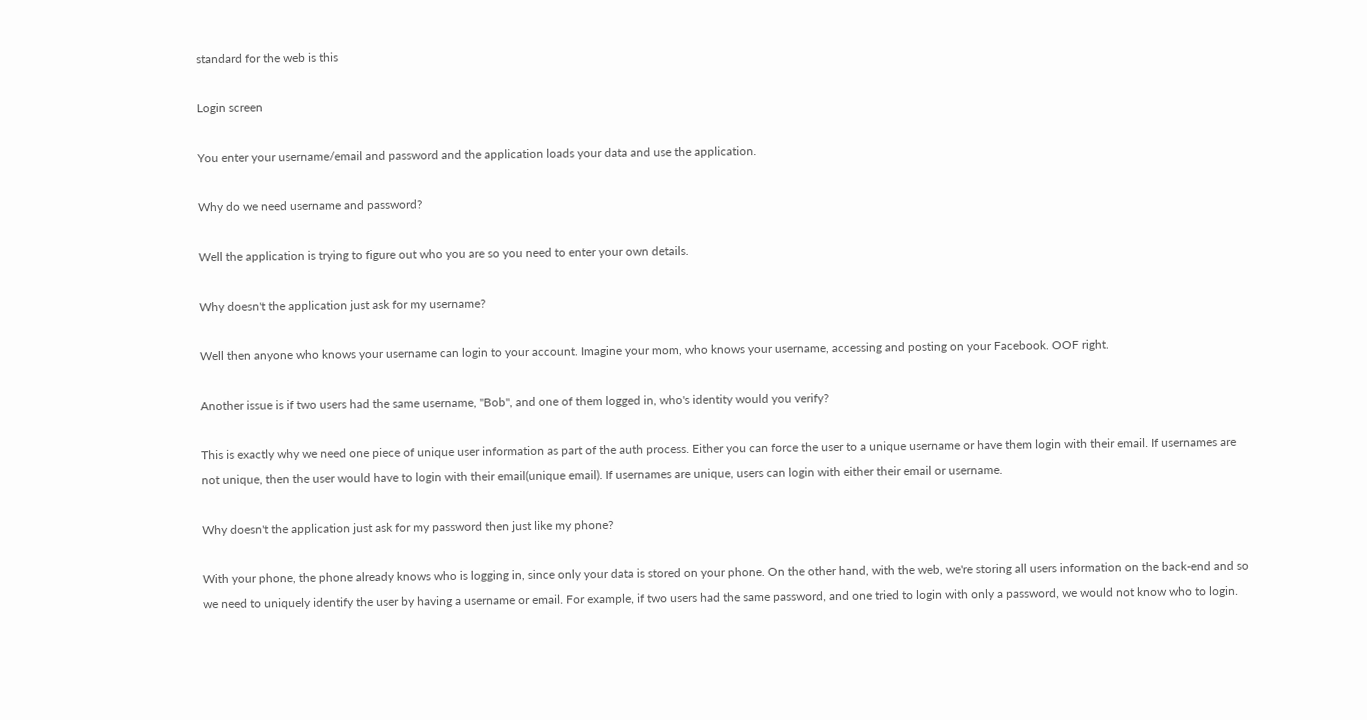standard for the web is this

Login screen

You enter your username/email and password and the application loads your data and use the application.

Why do we need username and password?

Well the application is trying to figure out who you are so you need to enter your own details.

Why doesn't the application just ask for my username?

Well then anyone who knows your username can login to your account. Imagine your mom, who knows your username, accessing and posting on your Facebook. OOF right.

Another issue is if two users had the same username, "Bob", and one of them logged in, who's identity would you verify?

This is exactly why we need one piece of unique user information as part of the auth process. Either you can force the user to a unique username or have them login with their email. If usernames are not unique, then the user would have to login with their email(unique email). If usernames are unique, users can login with either their email or username.

Why doesn't the application just ask for my password then just like my phone?

With your phone, the phone already knows who is logging in, since only your data is stored on your phone. On the other hand, with the web, we're storing all users information on the back-end and so we need to uniquely identify the user by having a username or email. For example, if two users had the same password, and one tried to login with only a password, we would not know who to login.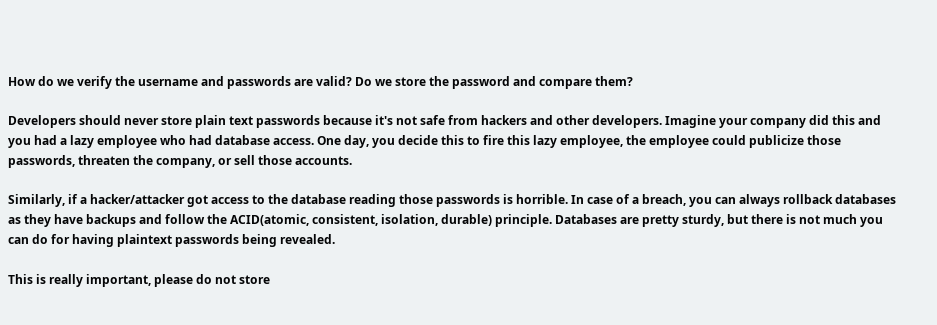How do we verify the username and passwords are valid? Do we store the password and compare them?

Developers should never store plain text passwords because it's not safe from hackers and other developers. Imagine your company did this and you had a lazy employee who had database access. One day, you decide this to fire this lazy employee, the employee could publicize those passwords, threaten the company, or sell those accounts.

Similarly, if a hacker/attacker got access to the database reading those passwords is horrible. In case of a breach, you can always rollback databases as they have backups and follow the ACID(atomic, consistent, isolation, durable) principle. Databases are pretty sturdy, but there is not much you can do for having plaintext passwords being revealed.

This is really important, please do not store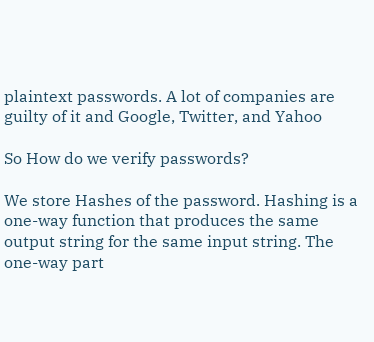plaintext passwords. A lot of companies are guilty of it and Google, Twitter, and Yahoo

So How do we verify passwords?

We store Hashes of the password. Hashing is a one-way function that produces the same output string for the same input string. The one-way part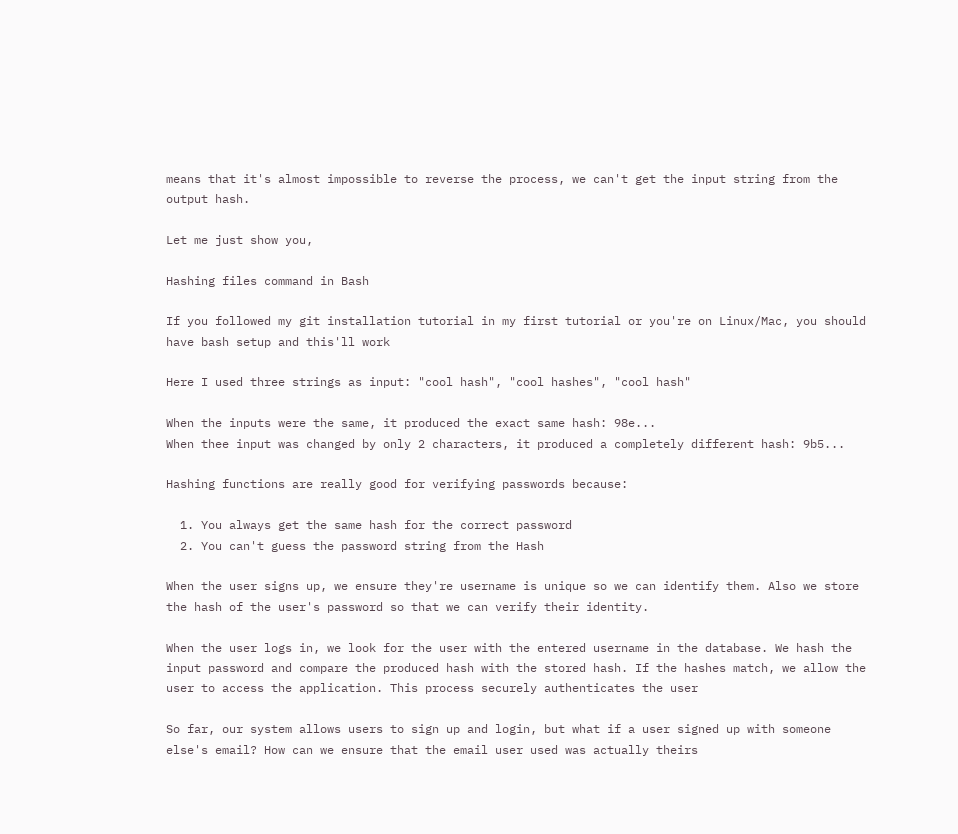means that it's almost impossible to reverse the process, we can't get the input string from the output hash.

Let me just show you,

Hashing files command in Bash

If you followed my git installation tutorial in my first tutorial or you're on Linux/Mac, you should have bash setup and this'll work

Here I used three strings as input: "cool hash", "cool hashes", "cool hash"

When the inputs were the same, it produced the exact same hash: 98e...
When thee input was changed by only 2 characters, it produced a completely different hash: 9b5...

Hashing functions are really good for verifying passwords because:

  1. You always get the same hash for the correct password
  2. You can't guess the password string from the Hash

When the user signs up, we ensure they're username is unique so we can identify them. Also we store the hash of the user's password so that we can verify their identity.

When the user logs in, we look for the user with the entered username in the database. We hash the input password and compare the produced hash with the stored hash. If the hashes match, we allow the user to access the application. This process securely authenticates the user

So far, our system allows users to sign up and login, but what if a user signed up with someone else's email? How can we ensure that the email user used was actually theirs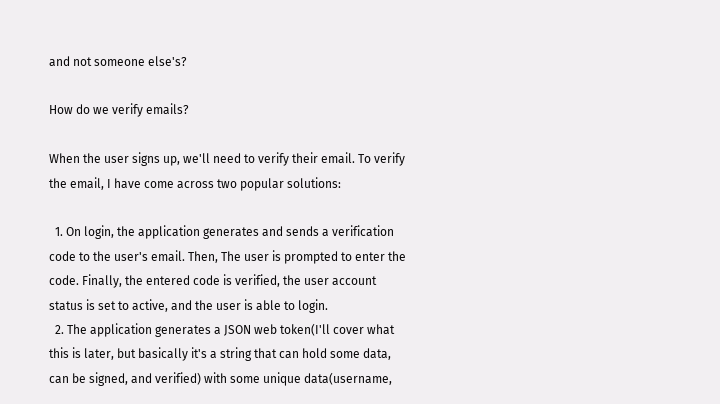and not someone else's?

How do we verify emails?

When the user signs up, we'll need to verify their email. To verify the email, I have come across two popular solutions:

  1. On login, the application generates and sends a verification code to the user's email. Then, The user is prompted to enter the code. Finally, the entered code is verified, the user account status is set to active, and the user is able to login.
  2. The application generates a JSON web token(I'll cover what this is later, but basically it's a string that can hold some data, can be signed, and verified) with some unique data(username,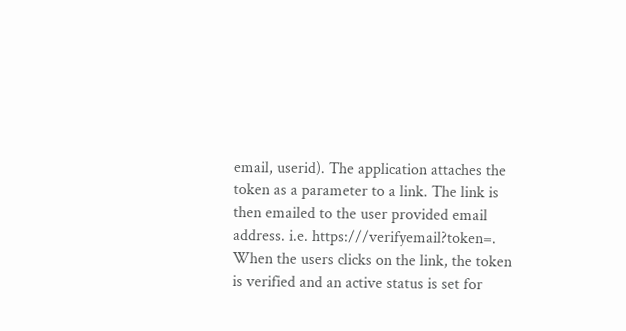email, userid). The application attaches the token as a parameter to a link. The link is then emailed to the user provided email address. i.e. https:///verifyemail?token=. When the users clicks on the link, the token is verified and an active status is set for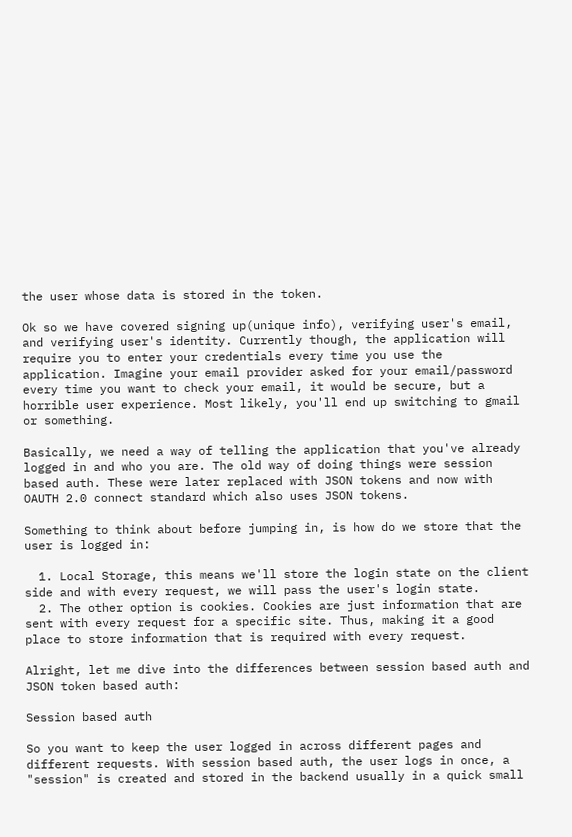the user whose data is stored in the token.

Ok so we have covered signing up(unique info), verifying user's email, and verifying user's identity. Currently though, the application will require you to enter your credentials every time you use the application. Imagine your email provider asked for your email/password every time you want to check your email, it would be secure, but a horrible user experience. Most likely, you'll end up switching to gmail or something.

Basically, we need a way of telling the application that you've already logged in and who you are. The old way of doing things were session based auth. These were later replaced with JSON tokens and now with OAUTH 2.0 connect standard which also uses JSON tokens.

Something to think about before jumping in, is how do we store that the user is logged in:

  1. Local Storage, this means we'll store the login state on the client side and with every request, we will pass the user's login state.
  2. The other option is cookies. Cookies are just information that are sent with every request for a specific site. Thus, making it a good place to store information that is required with every request.

Alright, let me dive into the differences between session based auth and JSON token based auth:

Session based auth

So you want to keep the user logged in across different pages and different requests. With session based auth, the user logs in once, a "session" is created and stored in the backend usually in a quick small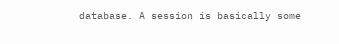database. A session is basically some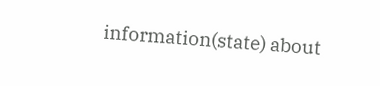information(state) about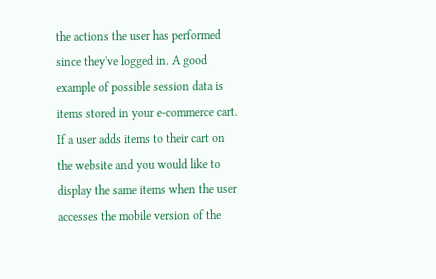the actions the user has performed since they've logged in. A good example of possible session data is items stored in your e-commerce cart. If a user adds items to their cart on the website and you would like to display the same items when the user accesses the mobile version of the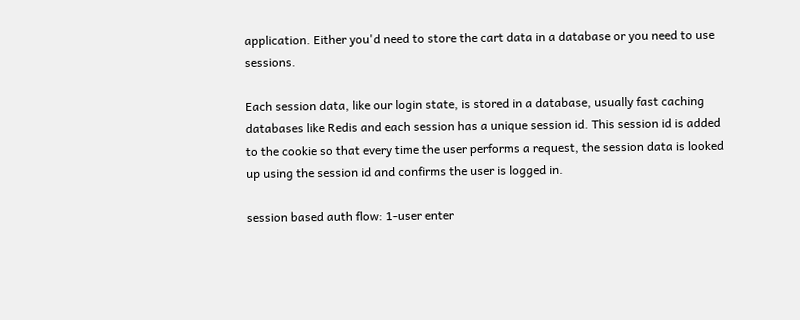application. Either you'd need to store the cart data in a database or you need to use sessions.

Each session data, like our login state, is stored in a database, usually fast caching databases like Redis and each session has a unique session id. This session id is added to the cookie so that every time the user performs a request, the session data is looked up using the session id and confirms the user is logged in.

session based auth flow: 1-user enter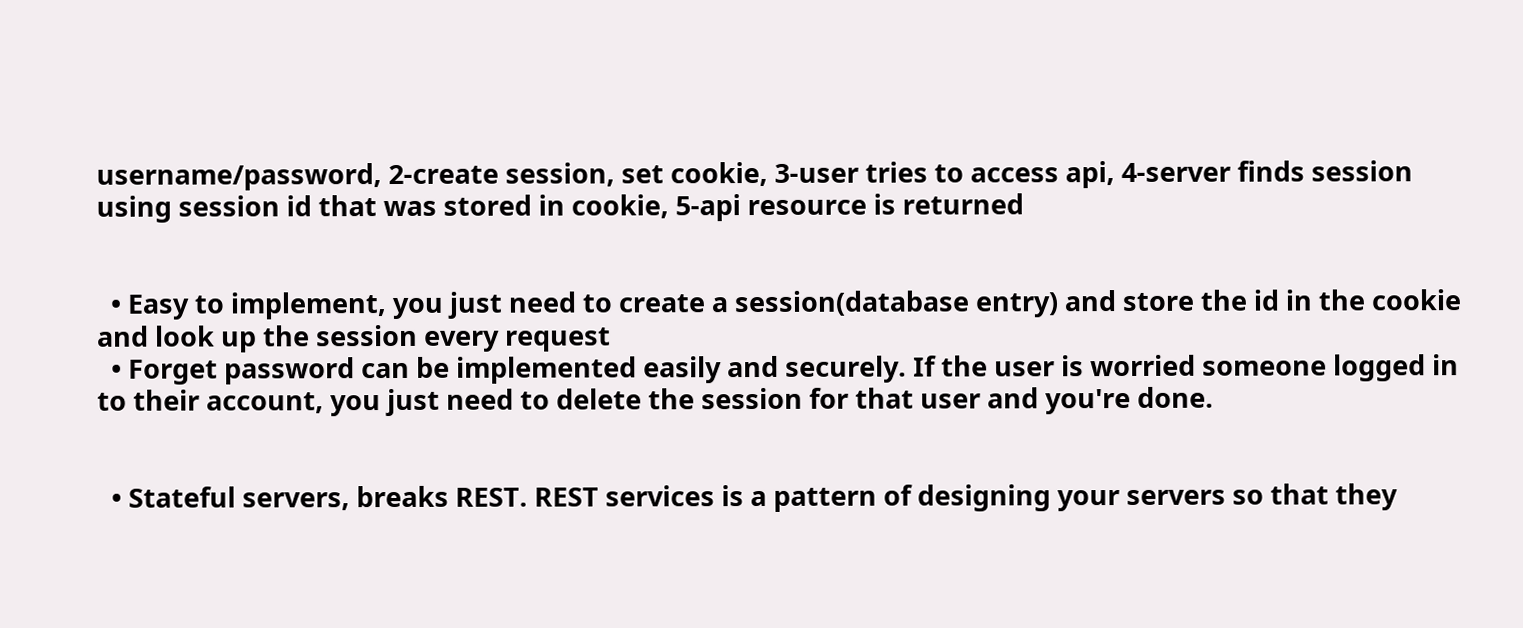username/password, 2-create session, set cookie, 3-user tries to access api, 4-server finds session using session id that was stored in cookie, 5-api resource is returned


  • Easy to implement, you just need to create a session(database entry) and store the id in the cookie and look up the session every request
  • Forget password can be implemented easily and securely. If the user is worried someone logged in to their account, you just need to delete the session for that user and you're done.


  • Stateful servers, breaks REST. REST services is a pattern of designing your servers so that they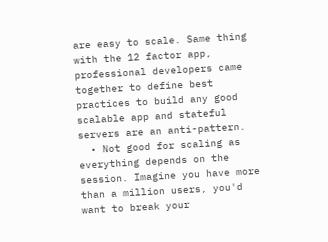are easy to scale. Same thing with the 12 factor app, professional developers came together to define best practices to build any good scalable app and stateful servers are an anti-pattern.
  • Not good for scaling as everything depends on the session. Imagine you have more than a million users, you'd want to break your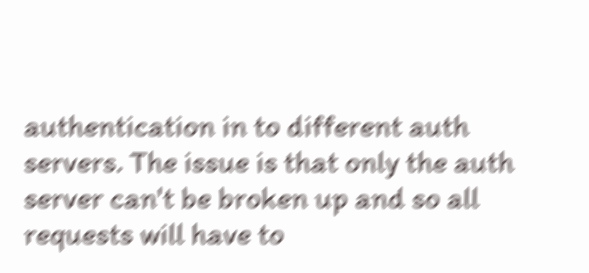authentication in to different auth servers. The issue is that only the auth server can't be broken up and so all requests will have to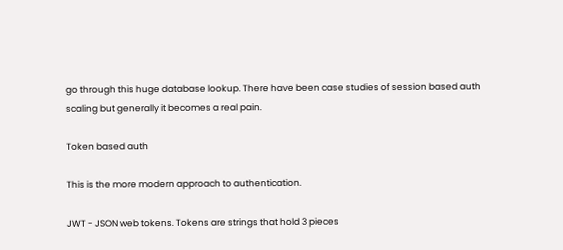go through this huge database lookup. There have been case studies of session based auth scaling but generally it becomes a real pain.

Token based auth

This is the more modern approach to authentication.

JWT - JSON web tokens. Tokens are strings that hold 3 pieces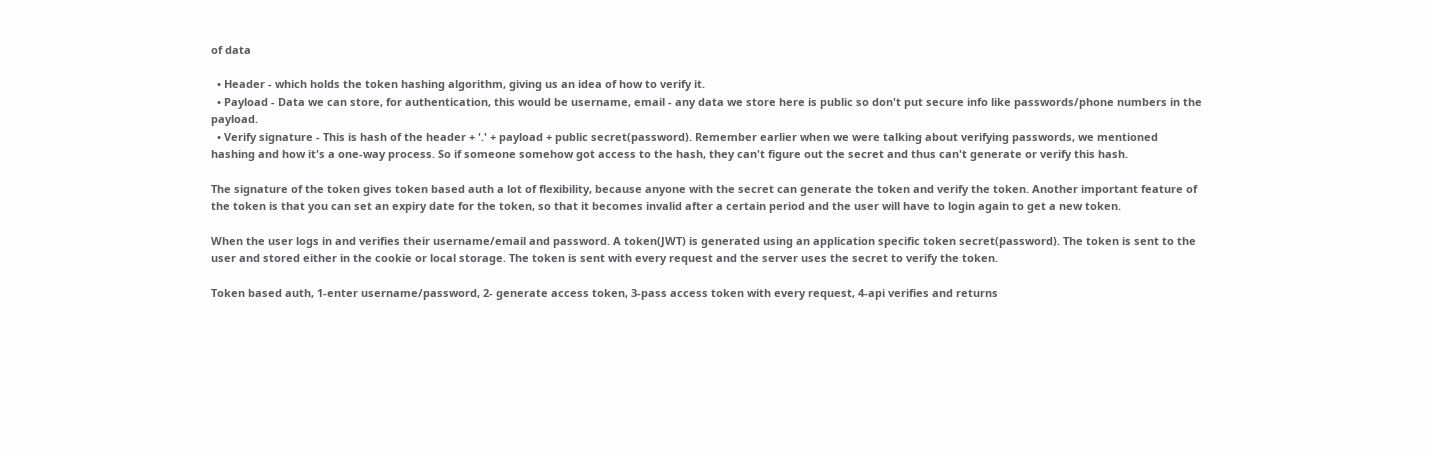of data

  • Header - which holds the token hashing algorithm, giving us an idea of how to verify it.
  • Payload - Data we can store, for authentication, this would be username, email - any data we store here is public so don't put secure info like passwords/phone numbers in the payload.
  • Verify signature - This is hash of the header + '.' + payload + public secret(password). Remember earlier when we were talking about verifying passwords, we mentioned hashing and how it's a one-way process. So if someone somehow got access to the hash, they can't figure out the secret and thus can't generate or verify this hash.

The signature of the token gives token based auth a lot of flexibility, because anyone with the secret can generate the token and verify the token. Another important feature of the token is that you can set an expiry date for the token, so that it becomes invalid after a certain period and the user will have to login again to get a new token.

When the user logs in and verifies their username/email and password. A token(JWT) is generated using an application specific token secret(password). The token is sent to the user and stored either in the cookie or local storage. The token is sent with every request and the server uses the secret to verify the token.

Token based auth, 1-enter username/password, 2- generate access token, 3-pass access token with every request, 4-api verifies and returns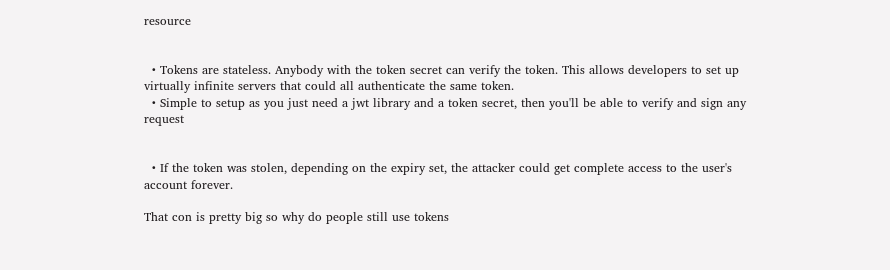resource


  • Tokens are stateless. Anybody with the token secret can verify the token. This allows developers to set up virtually infinite servers that could all authenticate the same token.
  • Simple to setup as you just need a jwt library and a token secret, then you'll be able to verify and sign any request


  • If the token was stolen, depending on the expiry set, the attacker could get complete access to the user's account forever.

That con is pretty big so why do people still use tokens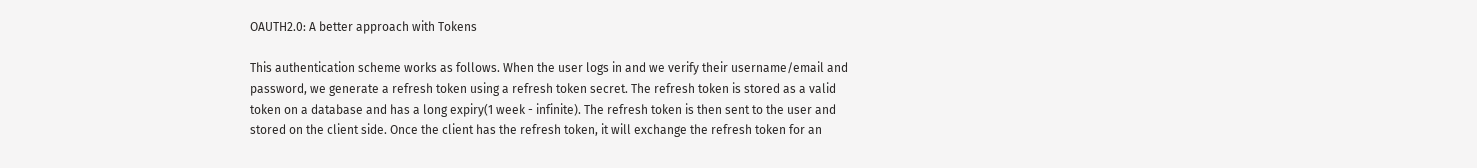OAUTH2.0: A better approach with Tokens

This authentication scheme works as follows. When the user logs in and we verify their username/email and password, we generate a refresh token using a refresh token secret. The refresh token is stored as a valid token on a database and has a long expiry(1 week - infinite). The refresh token is then sent to the user and stored on the client side. Once the client has the refresh token, it will exchange the refresh token for an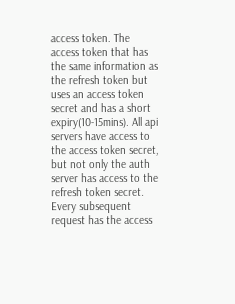access token. The access token that has the same information as the refresh token but uses an access token secret and has a short expiry(10-15mins). All api servers have access to the access token secret, but not only the auth server has access to the refresh token secret. Every subsequent request has the access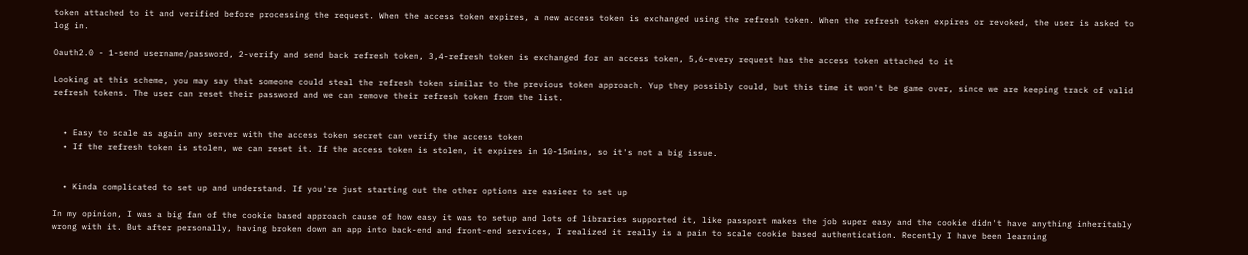token attached to it and verified before processing the request. When the access token expires, a new access token is exchanged using the refresh token. When the refresh token expires or revoked, the user is asked to log in.

Oauth2.0 - 1-send username/password, 2-verify and send back refresh token, 3,4-refresh token is exchanged for an access token, 5,6-every request has the access token attached to it

Looking at this scheme, you may say that someone could steal the refresh token similar to the previous token approach. Yup they possibly could, but this time it won't be game over, since we are keeping track of valid refresh tokens. The user can reset their password and we can remove their refresh token from the list.


  • Easy to scale as again any server with the access token secret can verify the access token
  • If the refresh token is stolen, we can reset it. If the access token is stolen, it expires in 10-15mins, so it's not a big issue.


  • Kinda complicated to set up and understand. If you're just starting out the other options are easieer to set up

In my opinion, I was a big fan of the cookie based approach cause of how easy it was to setup and lots of libraries supported it, like passport makes the job super easy and the cookie didn't have anything inheritably wrong with it. But after personally, having broken down an app into back-end and front-end services, I realized it really is a pain to scale cookie based authentication. Recently I have been learning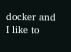docker and I like to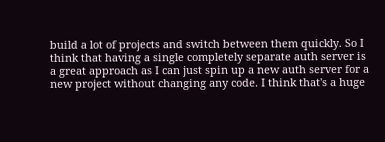build a lot of projects and switch between them quickly. So I think that having a single completely separate auth server is a great approach as I can just spin up a new auth server for a new project without changing any code. I think that's a huge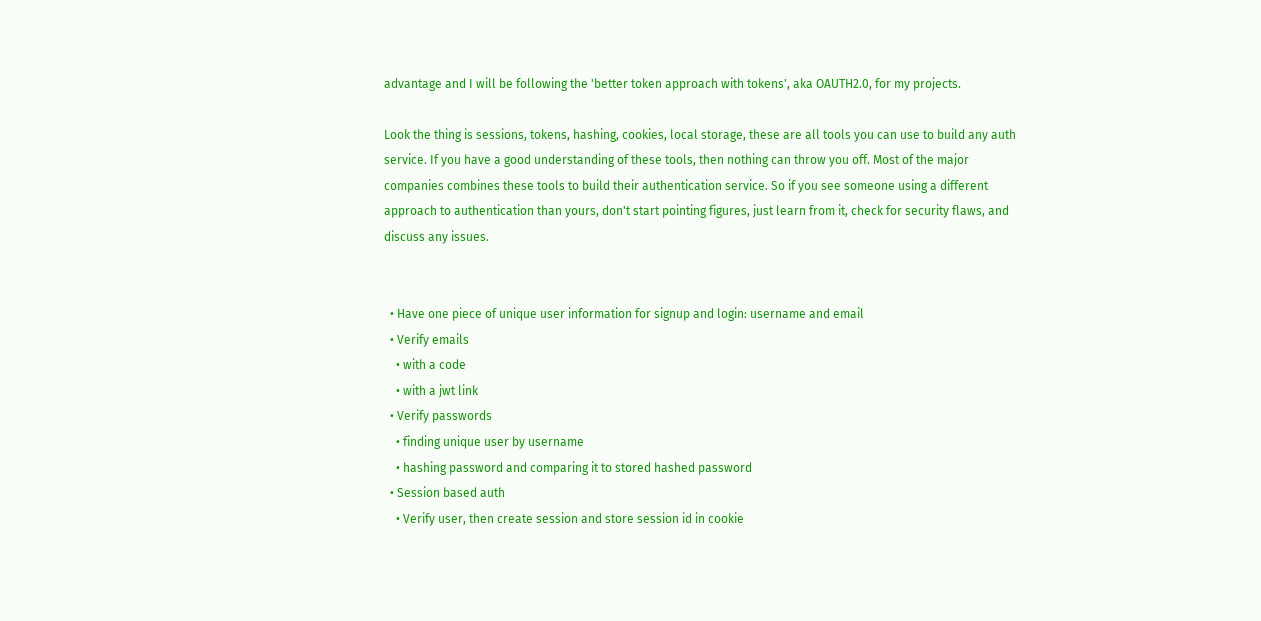advantage and I will be following the 'better token approach with tokens', aka OAUTH2.0, for my projects.

Look the thing is sessions, tokens, hashing, cookies, local storage, these are all tools you can use to build any auth service. If you have a good understanding of these tools, then nothing can throw you off. Most of the major companies combines these tools to build their authentication service. So if you see someone using a different approach to authentication than yours, don't start pointing figures, just learn from it, check for security flaws, and discuss any issues.


  • Have one piece of unique user information for signup and login: username and email
  • Verify emails
    • with a code
    • with a jwt link
  • Verify passwords
    • finding unique user by username
    • hashing password and comparing it to stored hashed password
  • Session based auth
    • Verify user, then create session and store session id in cookie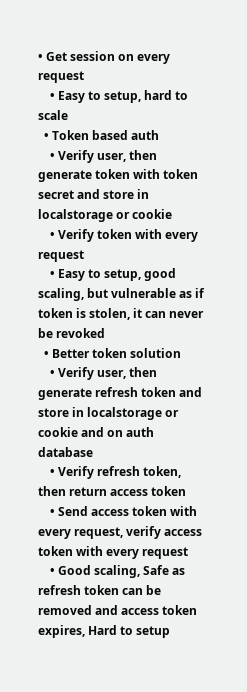• Get session on every request
    • Easy to setup, hard to scale
  • Token based auth
    • Verify user, then generate token with token secret and store in localstorage or cookie
    • Verify token with every request
    • Easy to setup, good scaling, but vulnerable as if token is stolen, it can never be revoked
  • Better token solution
    • Verify user, then generate refresh token and store in localstorage or cookie and on auth database
    • Verify refresh token, then return access token
    • Send access token with every request, verify access token with every request
    • Good scaling, Safe as refresh token can be removed and access token expires, Hard to setup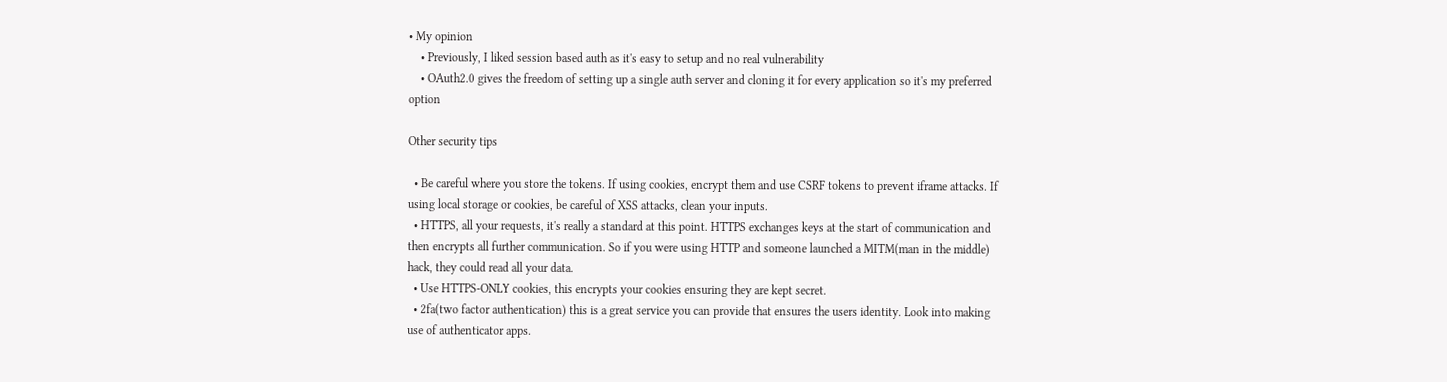• My opinion
    • Previously, I liked session based auth as it's easy to setup and no real vulnerability
    • OAuth2.0 gives the freedom of setting up a single auth server and cloning it for every application so it's my preferred option

Other security tips

  • Be careful where you store the tokens. If using cookies, encrypt them and use CSRF tokens to prevent iframe attacks. If using local storage or cookies, be careful of XSS attacks, clean your inputs.
  • HTTPS, all your requests, it's really a standard at this point. HTTPS exchanges keys at the start of communication and then encrypts all further communication. So if you were using HTTP and someone launched a MITM(man in the middle) hack, they could read all your data.
  • Use HTTPS-ONLY cookies, this encrypts your cookies ensuring they are kept secret.
  • 2fa(two factor authentication) this is a great service you can provide that ensures the users identity. Look into making use of authenticator apps.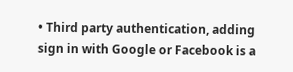• Third party authentication, adding sign in with Google or Facebook is a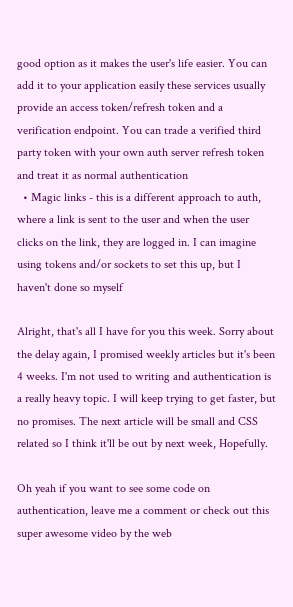good option as it makes the user's life easier. You can add it to your application easily these services usually provide an access token/refresh token and a verification endpoint. You can trade a verified third party token with your own auth server refresh token and treat it as normal authentication
  • Magic links - this is a different approach to auth, where a link is sent to the user and when the user clicks on the link, they are logged in. I can imagine using tokens and/or sockets to set this up, but I haven't done so myself

Alright, that's all I have for you this week. Sorry about the delay again, I promised weekly articles but it's been 4 weeks. I'm not used to writing and authentication is a really heavy topic. I will keep trying to get faster, but no promises. The next article will be small and CSS related so I think it'll be out by next week, Hopefully.

Oh yeah if you want to see some code on authentication, leave me a comment or check out this super awesome video by the web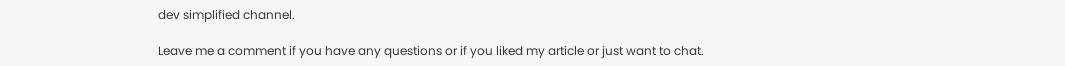dev simplified channel.

Leave me a comment if you have any questions or if you liked my article or just want to chat.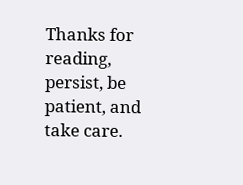Thanks for reading, persist, be patient, and take care.